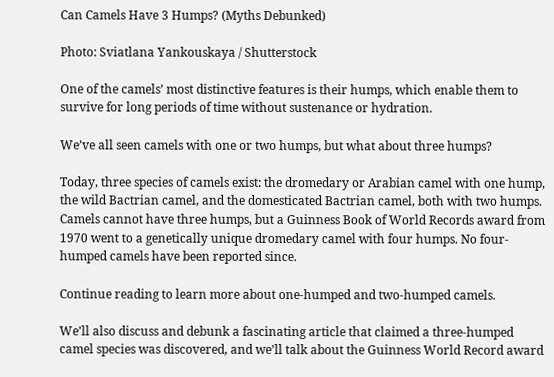Can Camels Have 3 Humps? (Myths Debunked)

Photo: Sviatlana Yankouskaya / Shutterstock

One of the camels’ most distinctive features is their humps, which enable them to survive for long periods of time without sustenance or hydration.

We’ve all seen camels with one or two humps, but what about three humps?

Today, three species of camels exist: the dromedary or Arabian camel with one hump, the wild Bactrian camel, and the domesticated Bactrian camel, both with two humps. Camels cannot have three humps, but a Guinness Book of World Records award from 1970 went to a genetically unique dromedary camel with four humps. No four-humped camels have been reported since.

Continue reading to learn more about one-humped and two-humped camels.

We’ll also discuss and debunk a fascinating article that claimed a three-humped camel species was discovered, and we’ll talk about the Guinness World Record award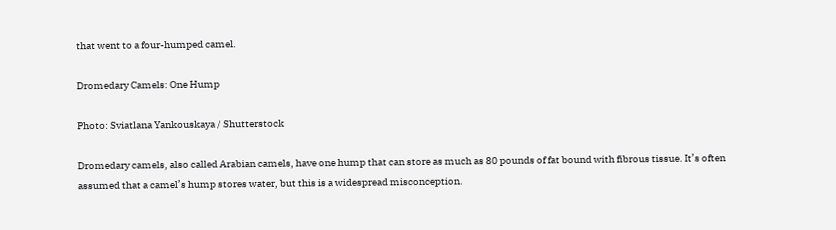that went to a four-humped camel.

Dromedary Camels: One Hump

Photo: Sviatlana Yankouskaya / Shutterstock

Dromedary camels, also called Arabian camels, have one hump that can store as much as 80 pounds of fat bound with fibrous tissue. It’s often assumed that a camel’s hump stores water, but this is a widespread misconception.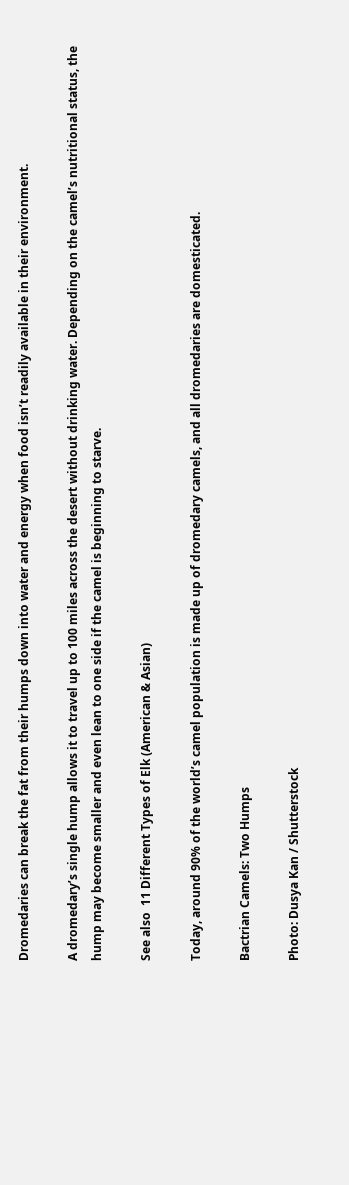Dromedaries can break the fat from their humps down into water and energy when food isn’t readily available in their environment.

A dromedary’s single hump allows it to travel up to 100 miles across the desert without drinking water. Depending on the camel’s nutritional status, the hump may become smaller and even lean to one side if the camel is beginning to starve.

See also  11 Different Types of Elk (American & Asian)

Today, around 90% of the world’s camel population is made up of dromedary camels, and all dromedaries are domesticated.

Bactrian Camels: Two Humps

Photo: Dusya Kan / Shutterstock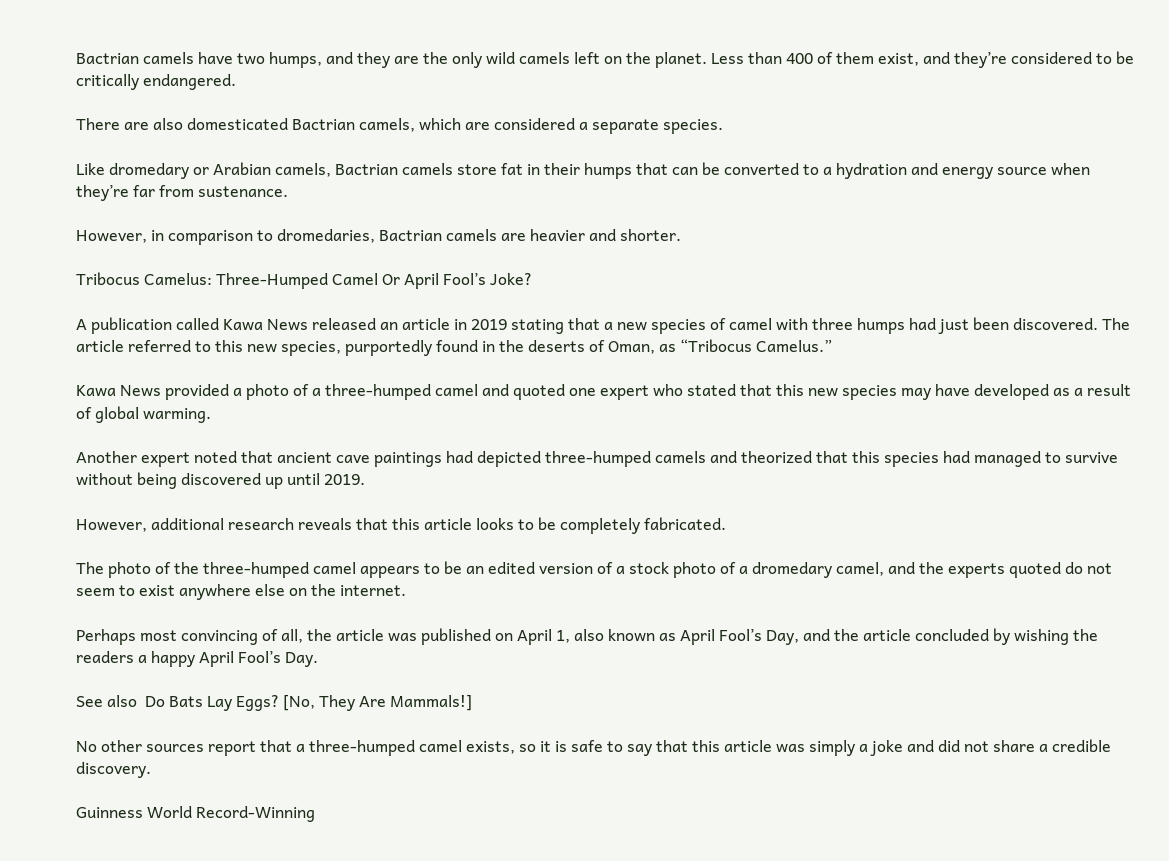Bactrian camels have two humps, and they are the only wild camels left on the planet. Less than 400 of them exist, and they’re considered to be critically endangered.

There are also domesticated Bactrian camels, which are considered a separate species.

Like dromedary or Arabian camels, Bactrian camels store fat in their humps that can be converted to a hydration and energy source when they’re far from sustenance.

However, in comparison to dromedaries, Bactrian camels are heavier and shorter.

Tribocus Camelus: Three-Humped Camel Or April Fool’s Joke?

A publication called Kawa News released an article in 2019 stating that a new species of camel with three humps had just been discovered. The article referred to this new species, purportedly found in the deserts of Oman, as “Tribocus Camelus.”

Kawa News provided a photo of a three-humped camel and quoted one expert who stated that this new species may have developed as a result of global warming.

Another expert noted that ancient cave paintings had depicted three-humped camels and theorized that this species had managed to survive without being discovered up until 2019.

However, additional research reveals that this article looks to be completely fabricated.

The photo of the three-humped camel appears to be an edited version of a stock photo of a dromedary camel, and the experts quoted do not seem to exist anywhere else on the internet.

Perhaps most convincing of all, the article was published on April 1, also known as April Fool’s Day, and the article concluded by wishing the readers a happy April Fool’s Day.

See also  Do Bats Lay Eggs? [No, They Are Mammals!]

No other sources report that a three-humped camel exists, so it is safe to say that this article was simply a joke and did not share a credible discovery.

Guinness World Record-Winning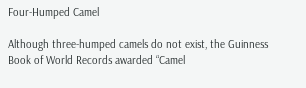Four-Humped Camel

Although three-humped camels do not exist, the Guinness Book of World Records awarded “Camel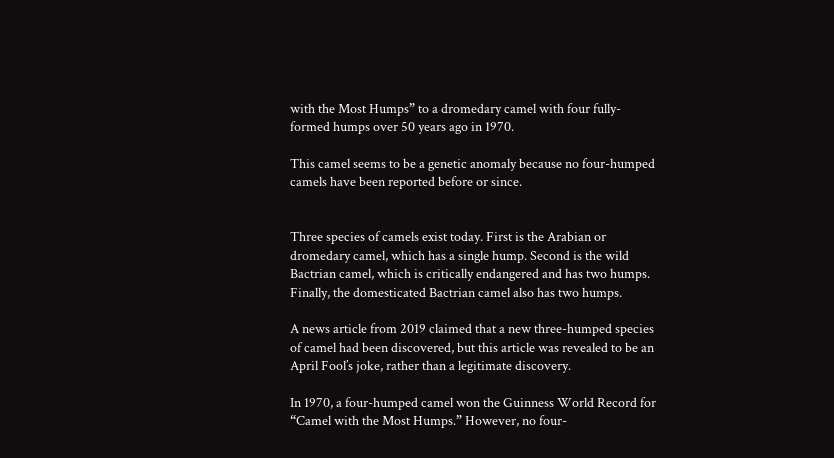with the Most Humps” to a dromedary camel with four fully-formed humps over 50 years ago in 1970.

This camel seems to be a genetic anomaly because no four-humped camels have been reported before or since.


Three species of camels exist today. First is the Arabian or dromedary camel, which has a single hump. Second is the wild Bactrian camel, which is critically endangered and has two humps. Finally, the domesticated Bactrian camel also has two humps.

A news article from 2019 claimed that a new three-humped species of camel had been discovered, but this article was revealed to be an April Fool’s joke, rather than a legitimate discovery.

In 1970, a four-humped camel won the Guinness World Record for “Camel with the Most Humps.” However, no four-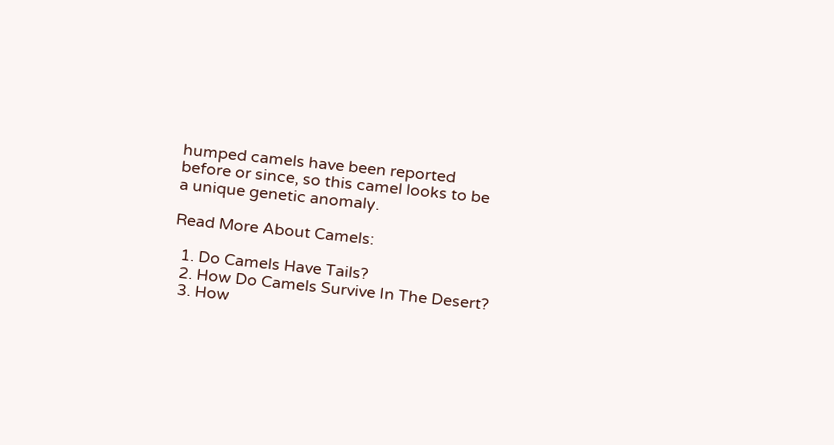humped camels have been reported before or since, so this camel looks to be a unique genetic anomaly.

Read More About Camels:

  1. Do Camels Have Tails?
  2. How Do Camels Survive In The Desert?
  3. How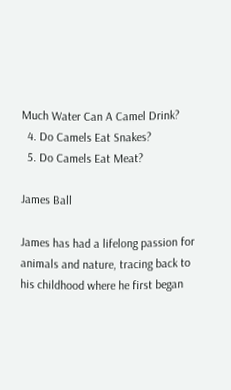Much Water Can A Camel Drink?
  4. Do Camels Eat Snakes?
  5. Do Camels Eat Meat?

James Ball

James has had a lifelong passion for animals and nature, tracing back to his childhood where he first began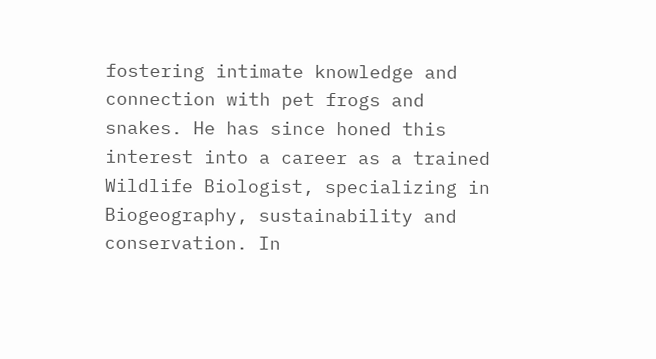fostering intimate knowledge and connection with pet frogs and snakes. He has since honed this interest into a career as a trained Wildlife Biologist, specializing in Biogeography, sustainability and conservation. In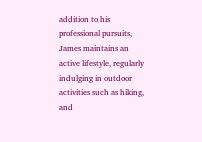addition to his professional pursuits, James maintains an active lifestyle, regularly indulging in outdoor activities such as hiking, and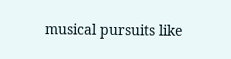musical pursuits like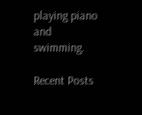playing piano and swimming.

Recent Posts